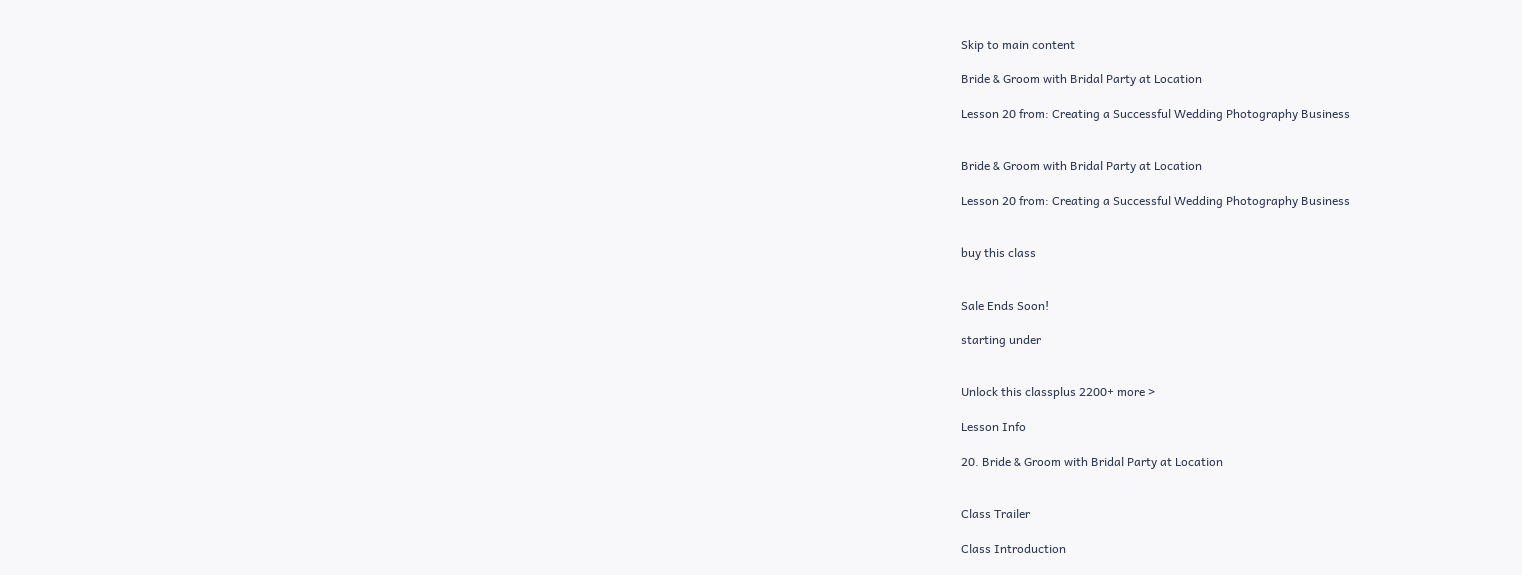Skip to main content

Bride & Groom with Bridal Party at Location

Lesson 20 from: Creating a Successful Wedding Photography Business


Bride & Groom with Bridal Party at Location

Lesson 20 from: Creating a Successful Wedding Photography Business


buy this class


Sale Ends Soon!

starting under


Unlock this classplus 2200+ more >

Lesson Info

20. Bride & Groom with Bridal Party at Location


Class Trailer

Class Introduction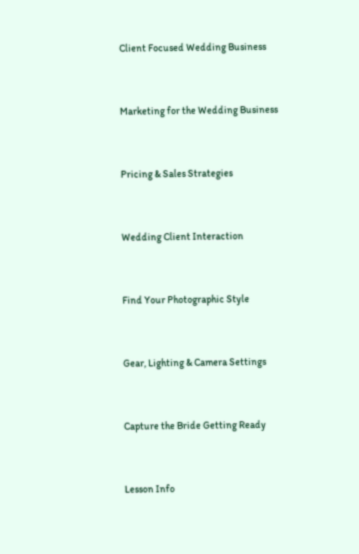Client Focused Wedding Business


Marketing for the Wedding Business


Pricing & Sales Strategies


Wedding Client Interaction


Find Your Photographic Style


Gear, Lighting & Camera Settings


Capture the Bride Getting Ready


Lesson Info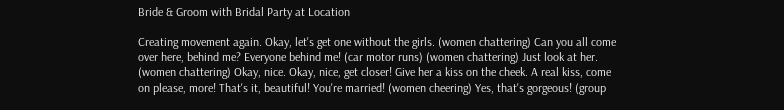Bride & Groom with Bridal Party at Location

Creating movement again. Okay, let's get one without the girls. (women chattering) Can you all come over here, behind me? Everyone behind me! (car motor runs) (women chattering) Just look at her. (women chattering) Okay, nice. Okay, nice, get closer! Give her a kiss on the cheek. A real kiss, come on please, more! That's it, beautiful! You're married! (women cheering) Yes, that's gorgeous! (group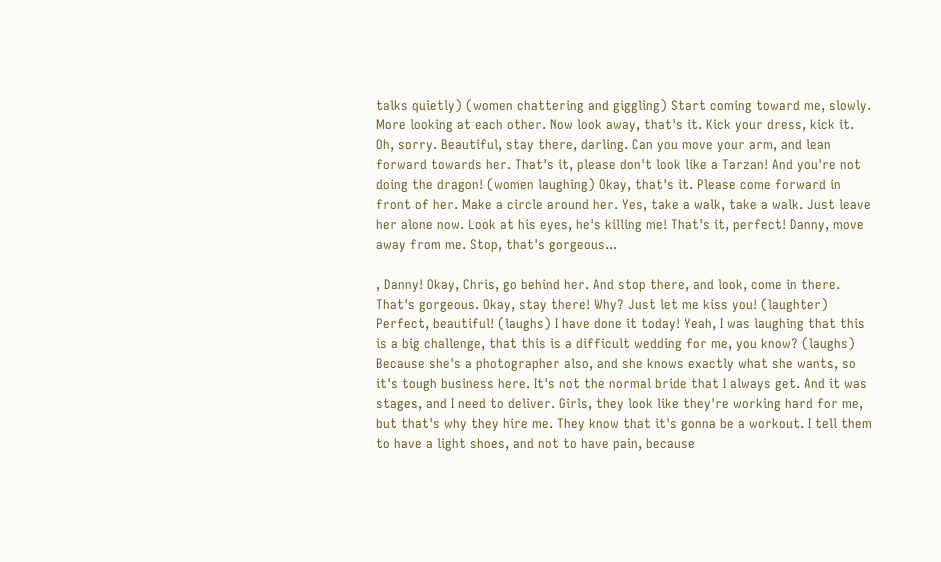talks quietly) (women chattering and giggling) Start coming toward me, slowly. More looking at each other. Now look away, that's it. Kick your dress, kick it. Oh, sorry. Beautiful, stay there, darling. Can you move your arm, and lean forward towards her. That's it, please don't look like a Tarzan! And you're not doing the dragon! (women laughing) Okay, that's it. Please come forward in front of her. Make a circle around her. Yes, take a walk, take a walk. Just leave her alone now. Look at his eyes, he's killing me! That's it, perfect! Danny, move away from me. Stop, that's gorgeous...

, Danny! Okay, Chris, go behind her. And stop there, and look, come in there. That's gorgeous. Okay, stay there! Why? Just let me kiss you! (laughter) Perfect, beautiful! (laughs) I have done it today! Yeah, I was laughing that this is a big challenge, that this is a difficult wedding for me, you know? (laughs) Because she's a photographer also, and she knows exactly what she wants, so it's tough business here. It's not the normal bride that I always get. And it was stages, and I need to deliver. Girls, they look like they're working hard for me, but that's why they hire me. They know that it's gonna be a workout. I tell them to have a light shoes, and not to have pain, because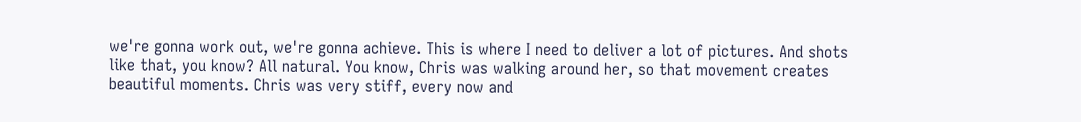we're gonna work out, we're gonna achieve. This is where I need to deliver a lot of pictures. And shots like that, you know? All natural. You know, Chris was walking around her, so that movement creates beautiful moments. Chris was very stiff, every now and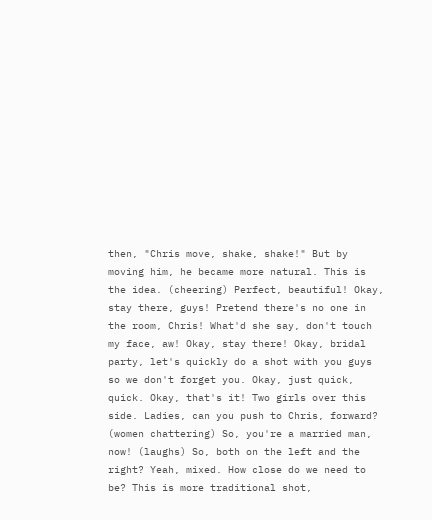then, "Chris move, shake, shake!" But by moving him, he became more natural. This is the idea. (cheering) Perfect, beautiful! Okay, stay there, guys! Pretend there's no one in the room, Chris! What'd she say, don't touch my face, aw! Okay, stay there! Okay, bridal party, let's quickly do a shot with you guys so we don't forget you. Okay, just quick, quick. Okay, that's it! Two girls over this side. Ladies, can you push to Chris, forward? (women chattering) So, you're a married man, now! (laughs) So, both on the left and the right? Yeah, mixed. How close do we need to be? This is more traditional shot,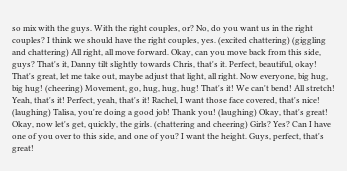so mix with the guys. With the right couples, or? No, do you want us in the right couples? I think we should have the right couples, yes. (excited chattering) (giggling and chattering) All right, all move forward. Okay, can you move back from this side, guys? That's it, Danny tilt slightly towards Chris, that's it. Perfect, beautiful, okay! That's great, let me take out, maybe adjust that light, all right. Now everyone, big hug, big hug! (cheering) Movement, go, hug, hug, hug! That's it! We can't bend! All stretch! Yeah, that's it! Perfect, yeah, that's it! Rachel, I want those face covered, that's nice! (laughing) Talisa, you're doing a good job! Thank you! (laughing) Okay, that's great! Okay, now let's get, quickly, the girls. (chattering and cheering) Girls? Yes? Can I have one of you over to this side, and one of you? I want the height. Guys, perfect, that's great!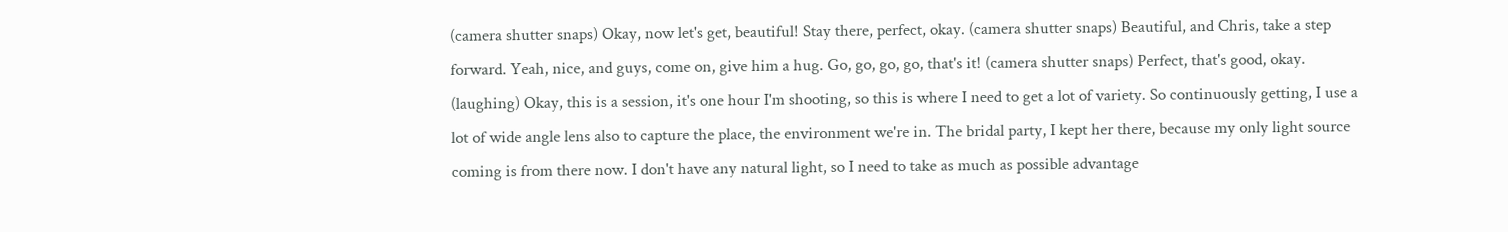(camera shutter snaps) Okay, now let's get, beautiful! Stay there, perfect, okay. (camera shutter snaps) Beautiful, and Chris, take a step forward. Yeah, nice, and guys, come on, give him a hug. Go, go, go, go, that's it! (camera shutter snaps) Perfect, that's good, okay. (laughing) Okay, this is a session, it's one hour I'm shooting, so this is where I need to get a lot of variety. So continuously getting, I use a lot of wide angle lens also to capture the place, the environment we're in. The bridal party, I kept her there, because my only light source coming is from there now. I don't have any natural light, so I need to take as much as possible advantage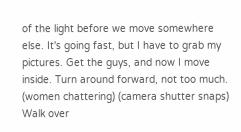of the light before we move somewhere else. It's going fast, but I have to grab my pictures. Get the guys, and now I move inside. Turn around forward, not too much. (women chattering) (camera shutter snaps) Walk over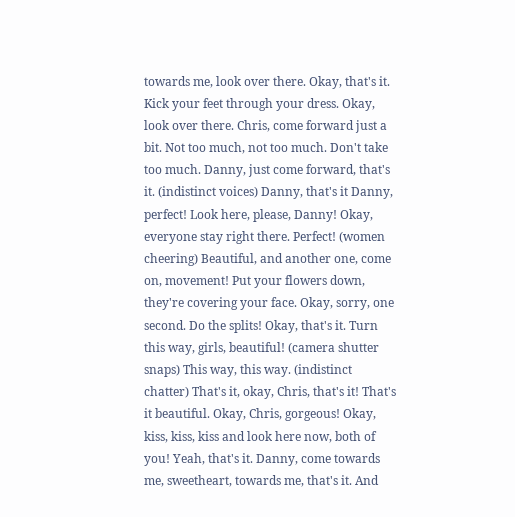towards me, look over there. Okay, that's it. Kick your feet through your dress. Okay, look over there. Chris, come forward just a bit. Not too much, not too much. Don't take too much. Danny, just come forward, that's it. (indistinct voices) Danny, that's it Danny, perfect! Look here, please, Danny! Okay, everyone stay right there. Perfect! (women cheering) Beautiful, and another one, come on, movement! Put your flowers down, they're covering your face. Okay, sorry, one second. Do the splits! Okay, that's it. Turn this way, girls, beautiful! (camera shutter snaps) This way, this way. (indistinct chatter) That's it, okay, Chris, that's it! That's it beautiful. Okay, Chris, gorgeous! Okay, kiss, kiss, kiss and look here now, both of you! Yeah, that's it. Danny, come towards me, sweetheart, towards me, that's it. And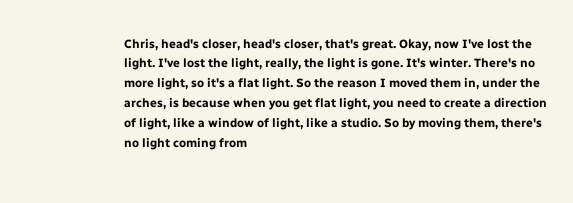Chris, head's closer, head's closer, that's great. Okay, now I've lost the light. I've lost the light, really, the light is gone. It's winter. There's no more light, so it's a flat light. So the reason I moved them in, under the arches, is because when you get flat light, you need to create a direction of light, like a window of light, like a studio. So by moving them, there's no light coming from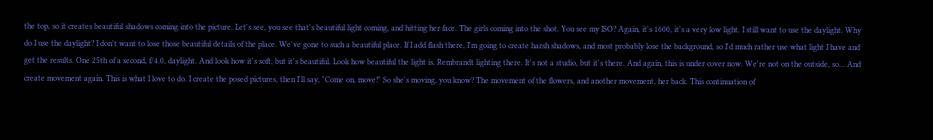the top, so it creates beautiful shadows coming into the picture. Let's see, you see that's beautiful light coming, and hitting her face. The girls coming into the shot. You see my ISO? Again, it's 1600, it's a very low light. I still want to use the daylight. Why do I use the daylight? I don't want to lose those beautiful details of the place. We've gone to such a beautiful place. If I add flash there, I'm going to create harsh shadows, and most probably lose the background, so I'd much rather use what light I have and get the results. One 25th of a second, f/4.0, daylight. And look how it's soft, but it's beautiful. Look how beautiful the light is. Rembrandt lighting there. It's not a studio, but it's there. And again, this is under cover now. We're not on the outside, so... And create movement again. This is what I love to do. I create the posed pictures, then I'll say, "Come on, move!" So she's moving, you know? The movement of the flowers, and another movement, her back. This continuation of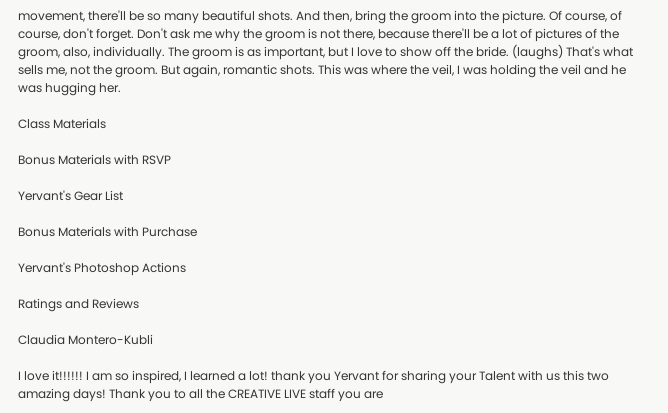movement, there'll be so many beautiful shots. And then, bring the groom into the picture. Of course, of course, don't forget. Don't ask me why the groom is not there, because there'll be a lot of pictures of the groom, also, individually. The groom is as important, but I love to show off the bride. (laughs) That's what sells me, not the groom. But again, romantic shots. This was where the veil, I was holding the veil and he was hugging her.

Class Materials

Bonus Materials with RSVP

Yervant's Gear List

Bonus Materials with Purchase

Yervant's Photoshop Actions

Ratings and Reviews

Claudia Montero-Kubli

I love it!!!!!! I am so inspired, I learned a lot! thank you Yervant for sharing your Talent with us this two amazing days! Thank you to all the CREATIVE LIVE staff you are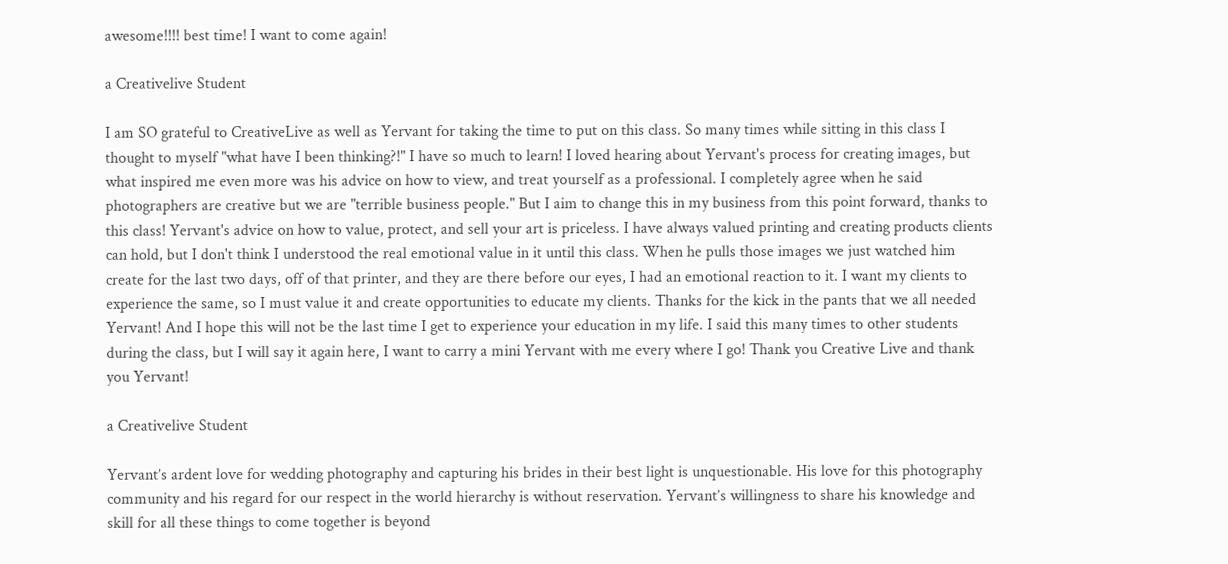awesome!!!! best time! I want to come again!

a Creativelive Student

I am SO grateful to CreativeLive as well as Yervant for taking the time to put on this class. So many times while sitting in this class I thought to myself "what have I been thinking?!" I have so much to learn! I loved hearing about Yervant's process for creating images, but what inspired me even more was his advice on how to view, and treat yourself as a professional. I completely agree when he said photographers are creative but we are "terrible business people." But I aim to change this in my business from this point forward, thanks to this class! Yervant's advice on how to value, protect, and sell your art is priceless. I have always valued printing and creating products clients can hold, but I don't think I understood the real emotional value in it until this class. When he pulls those images we just watched him create for the last two days, off of that printer, and they are there before our eyes, I had an emotional reaction to it. I want my clients to experience the same, so I must value it and create opportunities to educate my clients. Thanks for the kick in the pants that we all needed Yervant! And I hope this will not be the last time I get to experience your education in my life. I said this many times to other students during the class, but I will say it again here, I want to carry a mini Yervant with me every where I go! Thank you Creative Live and thank you Yervant!

a Creativelive Student

Yervant’s ardent love for wedding photography and capturing his brides in their best light is unquestionable. His love for this photography community and his regard for our respect in the world hierarchy is without reservation. Yervant’s willingness to share his knowledge and skill for all these things to come together is beyond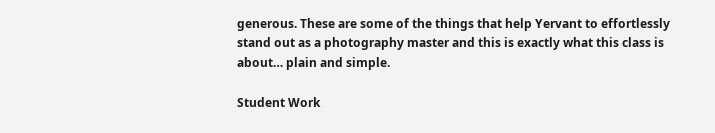generous. These are some of the things that help Yervant to effortlessly stand out as a photography master and this is exactly what this class is about… plain and simple.

Student Work